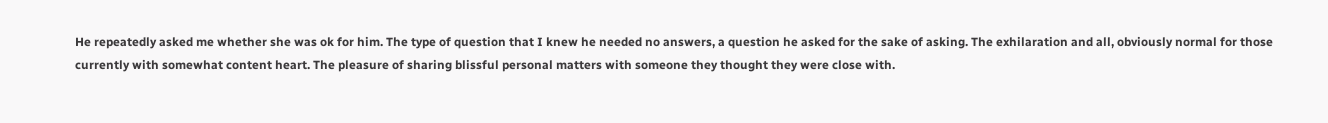He repeatedly asked me whether she was ok for him. The type of question that I knew he needed no answers, a question he asked for the sake of asking. The exhilaration and all, obviously normal for those currently with somewhat content heart. The pleasure of sharing blissful personal matters with someone they thought they were close with.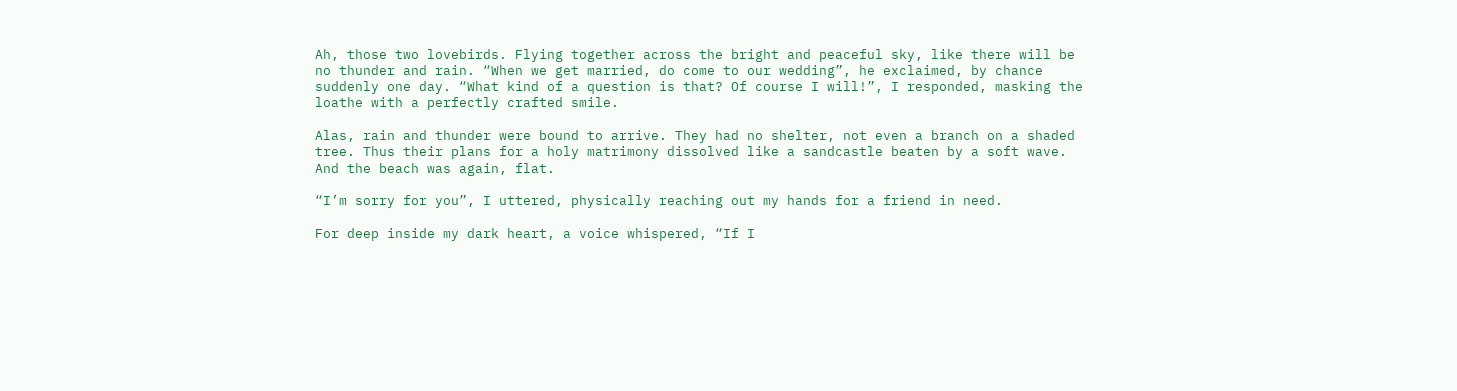Ah, those two lovebirds. Flying together across the bright and peaceful sky, like there will be no thunder and rain. “When we get married, do come to our wedding”, he exclaimed, by chance suddenly one day. “What kind of a question is that? Of course I will!”, I responded, masking the loathe with a perfectly crafted smile.

Alas, rain and thunder were bound to arrive. They had no shelter, not even a branch on a shaded tree. Thus their plans for a holy matrimony dissolved like a sandcastle beaten by a soft wave. And the beach was again, flat.

“I’m sorry for you”, I uttered, physically reaching out my hands for a friend in need.

For deep inside my dark heart, a voice whispered, “If I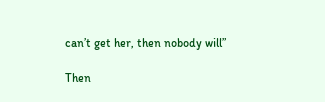can’t get her, then nobody will”

Then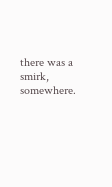there was a smirk, somewhere.